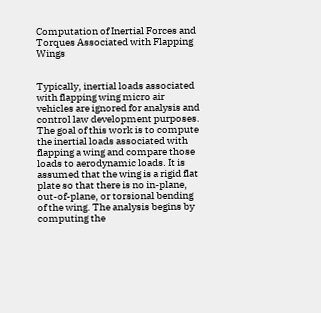Computation of Inertial Forces and Torques Associated with Flapping Wings


Typically, inertial loads associated with flapping wing micro air vehicles are ignored for analysis and control law development purposes. The goal of this work is to compute the inertial loads associated with flapping a wing and compare those loads to aerodynamic loads. It is assumed that the wing is a rigid flat plate so that there is no in-plane, out-of-plane, or torsional bending of the wing. The analysis begins by computing the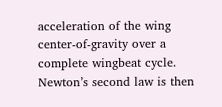acceleration of the wing center-of-gravity over a complete wingbeat cycle. Newton’s second law is then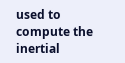used to compute the inertial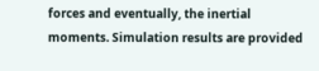forces and eventually, the inertial moments. Simulation results are provided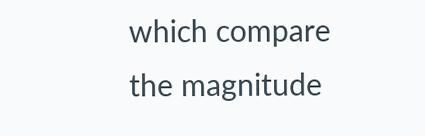which compare the magnitude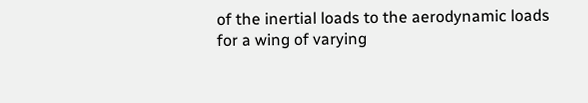of the inertial loads to the aerodynamic loads for a wing of varying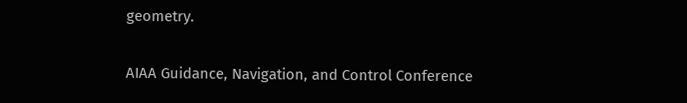geometry.

AIAA Guidance, Navigation, and Control Conference